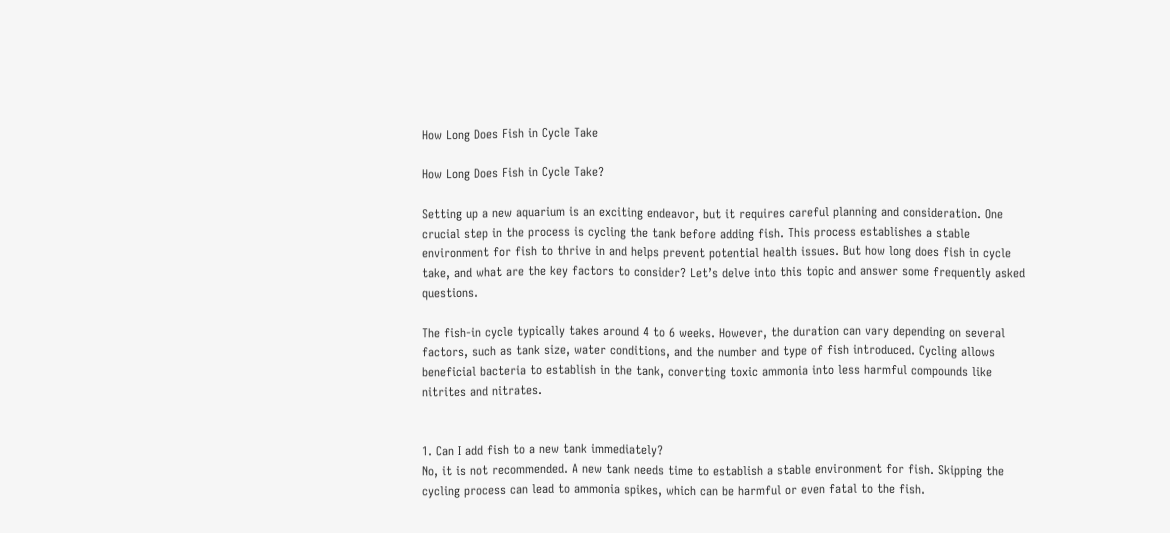How Long Does Fish in Cycle Take

How Long Does Fish in Cycle Take?

Setting up a new aquarium is an exciting endeavor, but it requires careful planning and consideration. One crucial step in the process is cycling the tank before adding fish. This process establishes a stable environment for fish to thrive in and helps prevent potential health issues. But how long does fish in cycle take, and what are the key factors to consider? Let’s delve into this topic and answer some frequently asked questions.

The fish-in cycle typically takes around 4 to 6 weeks. However, the duration can vary depending on several factors, such as tank size, water conditions, and the number and type of fish introduced. Cycling allows beneficial bacteria to establish in the tank, converting toxic ammonia into less harmful compounds like nitrites and nitrates.


1. Can I add fish to a new tank immediately?
No, it is not recommended. A new tank needs time to establish a stable environment for fish. Skipping the cycling process can lead to ammonia spikes, which can be harmful or even fatal to the fish.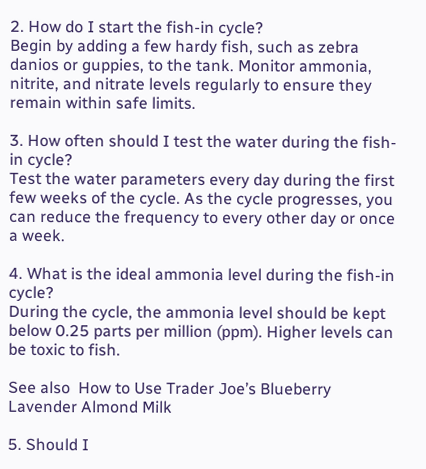2. How do I start the fish-in cycle?
Begin by adding a few hardy fish, such as zebra danios or guppies, to the tank. Monitor ammonia, nitrite, and nitrate levels regularly to ensure they remain within safe limits.

3. How often should I test the water during the fish-in cycle?
Test the water parameters every day during the first few weeks of the cycle. As the cycle progresses, you can reduce the frequency to every other day or once a week.

4. What is the ideal ammonia level during the fish-in cycle?
During the cycle, the ammonia level should be kept below 0.25 parts per million (ppm). Higher levels can be toxic to fish.

See also  How to Use Trader Joe’s Blueberry Lavender Almond Milk

5. Should I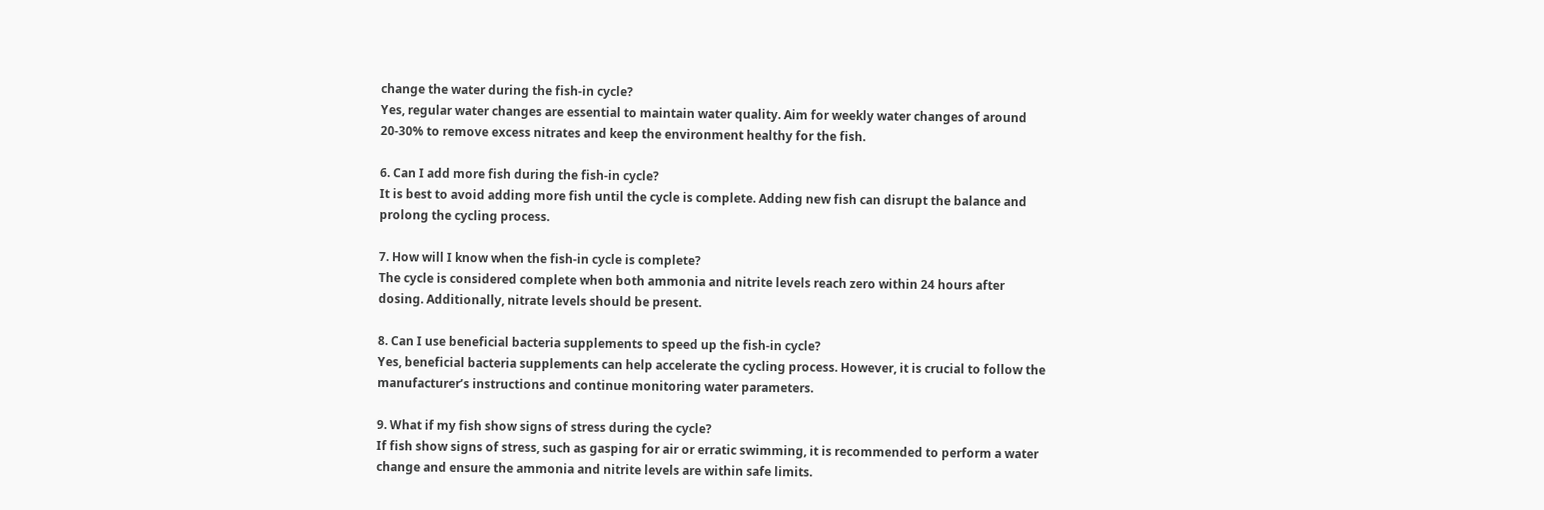change the water during the fish-in cycle?
Yes, regular water changes are essential to maintain water quality. Aim for weekly water changes of around 20-30% to remove excess nitrates and keep the environment healthy for the fish.

6. Can I add more fish during the fish-in cycle?
It is best to avoid adding more fish until the cycle is complete. Adding new fish can disrupt the balance and prolong the cycling process.

7. How will I know when the fish-in cycle is complete?
The cycle is considered complete when both ammonia and nitrite levels reach zero within 24 hours after dosing. Additionally, nitrate levels should be present.

8. Can I use beneficial bacteria supplements to speed up the fish-in cycle?
Yes, beneficial bacteria supplements can help accelerate the cycling process. However, it is crucial to follow the manufacturer’s instructions and continue monitoring water parameters.

9. What if my fish show signs of stress during the cycle?
If fish show signs of stress, such as gasping for air or erratic swimming, it is recommended to perform a water change and ensure the ammonia and nitrite levels are within safe limits.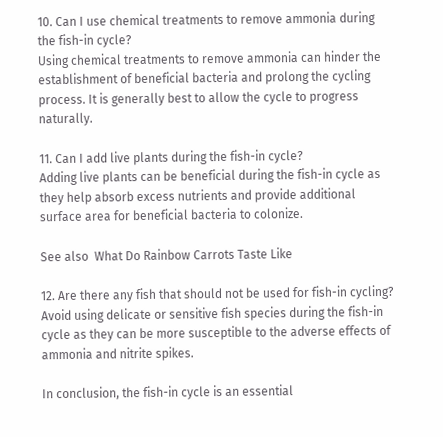10. Can I use chemical treatments to remove ammonia during the fish-in cycle?
Using chemical treatments to remove ammonia can hinder the establishment of beneficial bacteria and prolong the cycling process. It is generally best to allow the cycle to progress naturally.

11. Can I add live plants during the fish-in cycle?
Adding live plants can be beneficial during the fish-in cycle as they help absorb excess nutrients and provide additional surface area for beneficial bacteria to colonize.

See also  What Do Rainbow Carrots Taste Like

12. Are there any fish that should not be used for fish-in cycling?
Avoid using delicate or sensitive fish species during the fish-in cycle as they can be more susceptible to the adverse effects of ammonia and nitrite spikes.

In conclusion, the fish-in cycle is an essential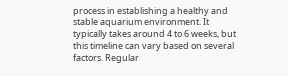process in establishing a healthy and stable aquarium environment. It typically takes around 4 to 6 weeks, but this timeline can vary based on several factors. Regular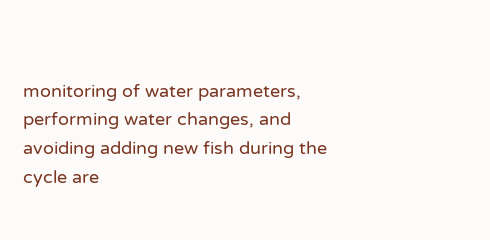monitoring of water parameters, performing water changes, and avoiding adding new fish during the cycle are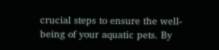crucial steps to ensure the well-being of your aquatic pets. By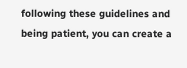following these guidelines and being patient, you can create a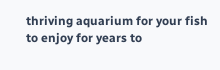thriving aquarium for your fish to enjoy for years to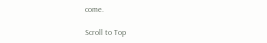come.

Scroll to Top